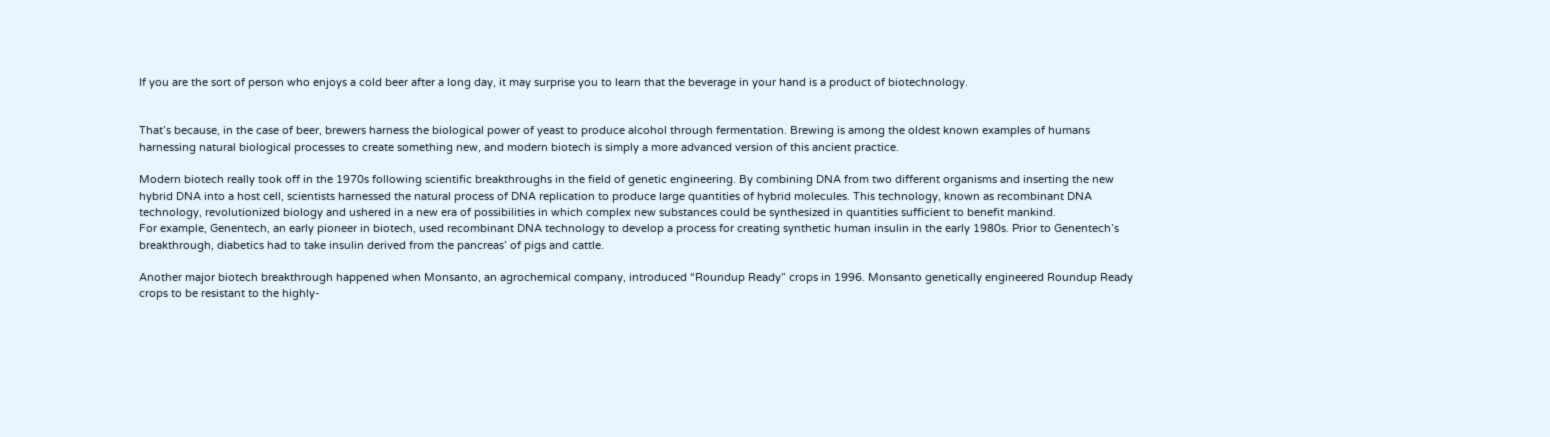If you are the sort of person who enjoys a cold beer after a long day, it may surprise you to learn that the beverage in your hand is a product of biotechnology.


That’s because, in the case of beer, brewers harness the biological power of yeast to produce alcohol through fermentation. Brewing is among the oldest known examples of humans harnessing natural biological processes to create something new, and modern biotech is simply a more advanced version of this ancient practice.

Modern biotech really took off in the 1970s following scientific breakthroughs in the field of genetic engineering. By combining DNA from two different organisms and inserting the new hybrid DNA into a host cell, scientists harnessed the natural process of DNA replication to produce large quantities of hybrid molecules. This technology, known as recombinant DNA technology, revolutionized biology and ushered in a new era of possibilities in which complex new substances could be synthesized in quantities sufficient to benefit mankind.
For example, Genentech, an early pioneer in biotech, used recombinant DNA technology to develop a process for creating synthetic human insulin in the early 1980s. Prior to Genentech’s breakthrough, diabetics had to take insulin derived from the pancreas’ of pigs and cattle.

Another major biotech breakthrough happened when Monsanto, an agrochemical company, introduced “Roundup Ready” crops in 1996. Monsanto genetically engineered Roundup Ready crops to be resistant to the highly-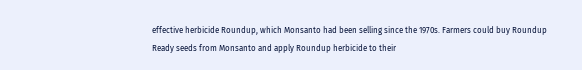effective herbicide Roundup, which Monsanto had been selling since the 1970s. Farmers could buy Roundup Ready seeds from Monsanto and apply Roundup herbicide to their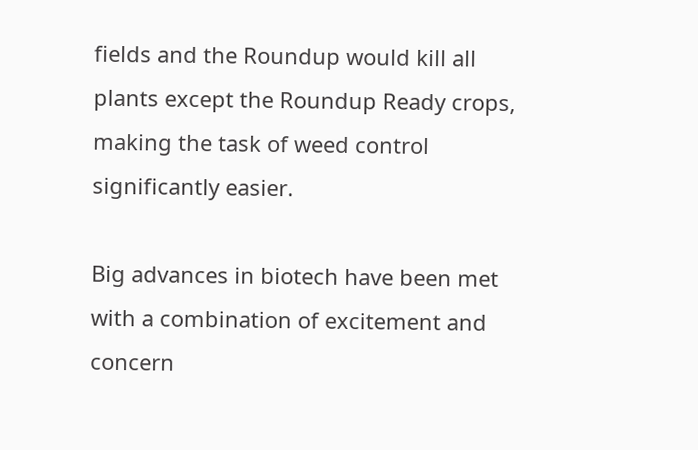fields and the Roundup would kill all plants except the Roundup Ready crops, making the task of weed control significantly easier.

Big advances in biotech have been met with a combination of excitement and concern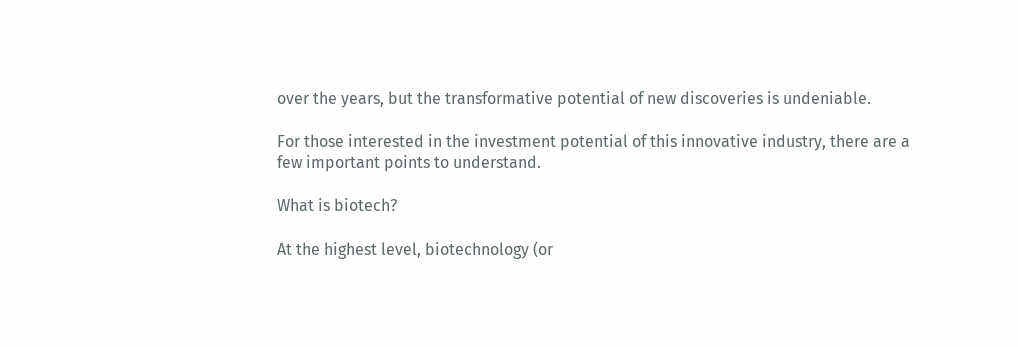over the years, but the transformative potential of new discoveries is undeniable.

For those interested in the investment potential of this innovative industry, there are a few important points to understand.

What is biotech?

At the highest level, biotechnology (or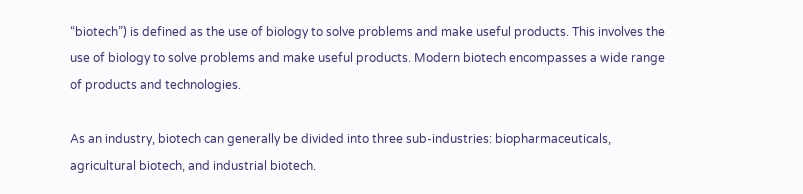“biotech”) is defined as the use of biology to solve problems and make useful products. This involves the use of biology to solve problems and make useful products. Modern biotech encompasses a wide range of products and technologies.

As an industry, biotech can generally be divided into three sub-industries: biopharmaceuticals, agricultural biotech, and industrial biotech.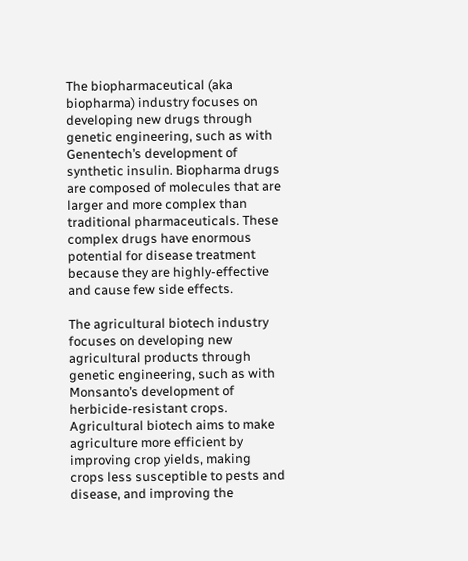The biopharmaceutical (aka biopharma) industry focuses on developing new drugs through genetic engineering, such as with Genentech’s development of synthetic insulin. Biopharma drugs are composed of molecules that are larger and more complex than traditional pharmaceuticals. These complex drugs have enormous potential for disease treatment because they are highly-effective and cause few side effects.

The agricultural biotech industry focuses on developing new agricultural products through genetic engineering, such as with Monsanto’s development of herbicide-resistant crops. Agricultural biotech aims to make agriculture more efficient by improving crop yields, making crops less susceptible to pests and disease, and improving the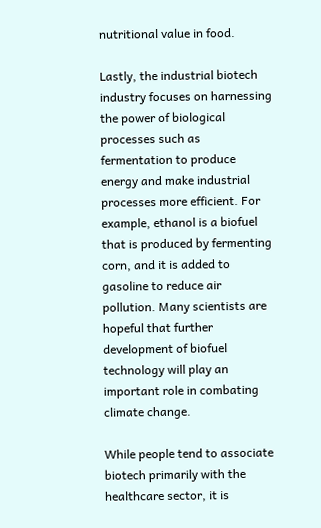nutritional value in food.

Lastly, the industrial biotech industry focuses on harnessing the power of biological processes such as fermentation to produce energy and make industrial processes more efficient. For example, ethanol is a biofuel that is produced by fermenting corn, and it is added to gasoline to reduce air pollution. Many scientists are hopeful that further development of biofuel technology will play an important role in combating climate change.

While people tend to associate biotech primarily with the healthcare sector, it is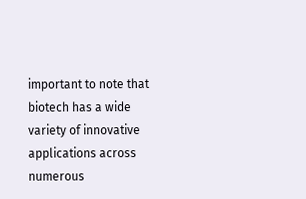important to note that biotech has a wide variety of innovative applications across numerous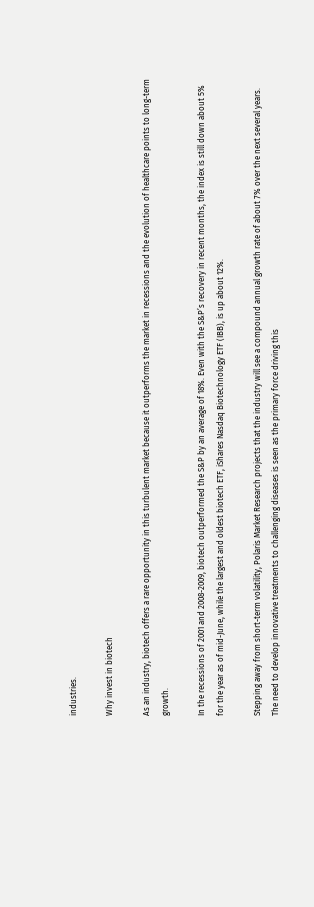industries.

Why invest in biotech

As an industry, biotech offers a rare opportunity in this turbulent market because it outperforms the market in recessions and the evolution of healthcare points to long-term growth.

In the recessions of 2001 and 2008-2009, biotech outperformed the S&P by an average of 18%. Even with the S&P’s recovery in recent months, the index is still down about 5% for the year as of mid-June, while the largest and oldest biotech ETF, iShares Nasdaq Biotechnology ETF (IBB), is up about 12%.

Stepping away from short-term volatility, Polaris Market Research projects that the industry will see a compound annual growth rate of about 7% over the next several years. The need to develop innovative treatments to challenging diseases is seen as the primary force driving this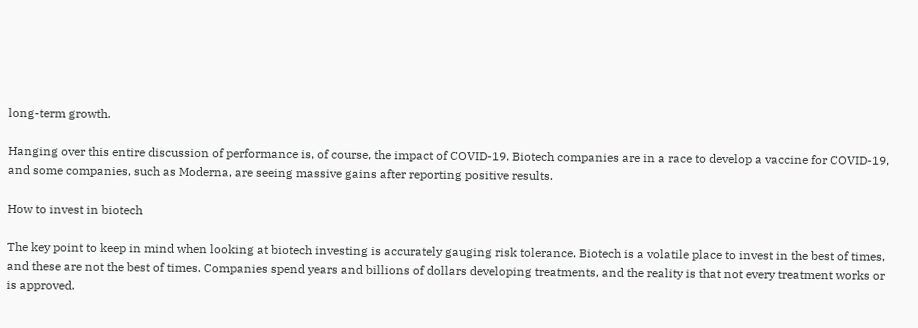long-term growth.

Hanging over this entire discussion of performance is, of course, the impact of COVID-19. Biotech companies are in a race to develop a vaccine for COVID-19, and some companies, such as Moderna, are seeing massive gains after reporting positive results.

How to invest in biotech

The key point to keep in mind when looking at biotech investing is accurately gauging risk tolerance. Biotech is a volatile place to invest in the best of times, and these are not the best of times. Companies spend years and billions of dollars developing treatments, and the reality is that not every treatment works or is approved.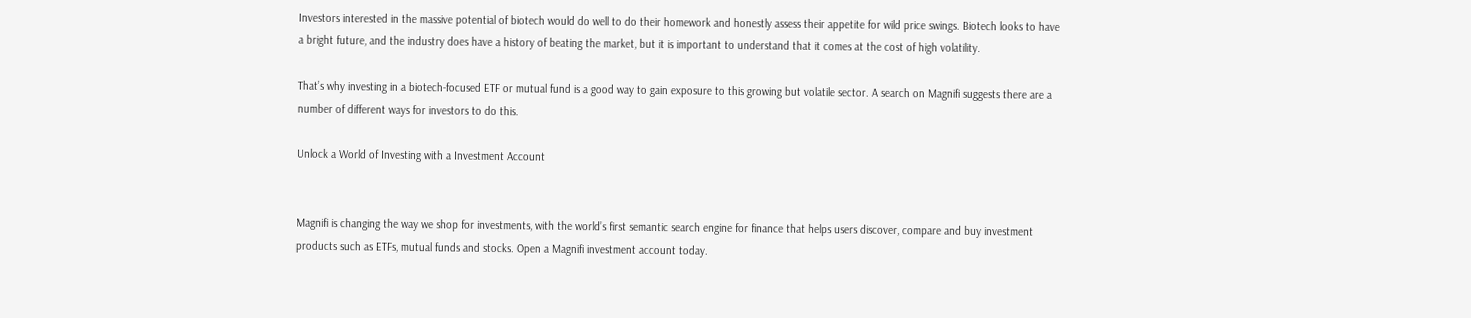Investors interested in the massive potential of biotech would do well to do their homework and honestly assess their appetite for wild price swings. Biotech looks to have a bright future, and the industry does have a history of beating the market, but it is important to understand that it comes at the cost of high volatility.

That’s why investing in a biotech-focused ETF or mutual fund is a good way to gain exposure to this growing but volatile sector. A search on Magnifi suggests there are a number of different ways for investors to do this.

Unlock a World of Investing with a Investment Account


Magnifi is changing the way we shop for investments, with the world’s first semantic search engine for finance that helps users discover, compare and buy investment products such as ETFs, mutual funds and stocks. Open a Magnifi investment account today.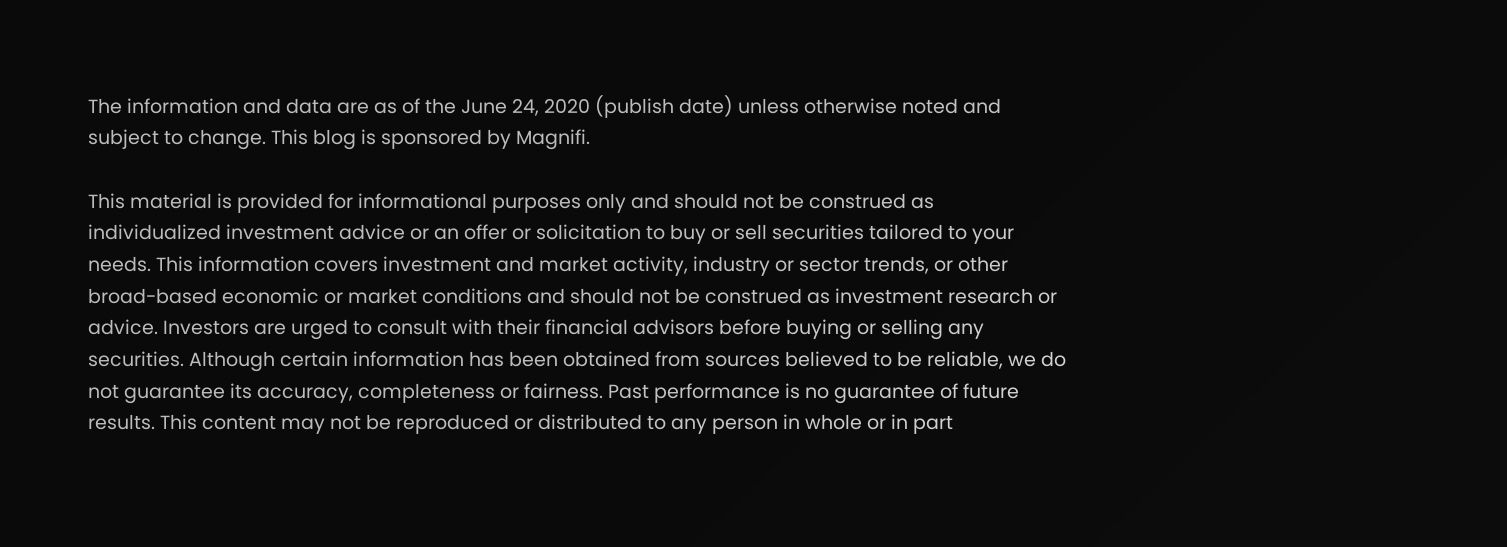The information and data are as of the June 24, 2020 (publish date) unless otherwise noted and subject to change. This blog is sponsored by Magnifi.

This material is provided for informational purposes only and should not be construed as individualized investment advice or an offer or solicitation to buy or sell securities tailored to your needs. This information covers investment and market activity, industry or sector trends, or other broad-based economic or market conditions and should not be construed as investment research or advice. Investors are urged to consult with their financial advisors before buying or selling any securities. Although certain information has been obtained from sources believed to be reliable, we do not guarantee its accuracy, completeness or fairness. Past performance is no guarantee of future results. This content may not be reproduced or distributed to any person in whole or in part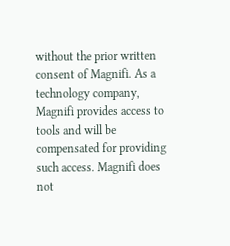without the prior written consent of Magnifi. As a technology company, Magnifi provides access to tools and will be compensated for providing such access. Magnifi does not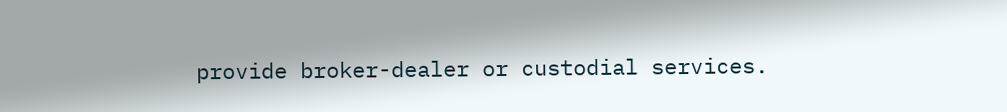provide broker-dealer or custodial services.